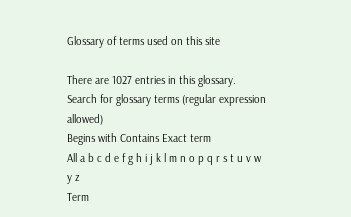Glossary of terms used on this site

There are 1027 entries in this glossary.
Search for glossary terms (regular expression allowed)
Begins with Contains Exact term
All a b c d e f g h i j k l m n o p q r s t u v w y z
Term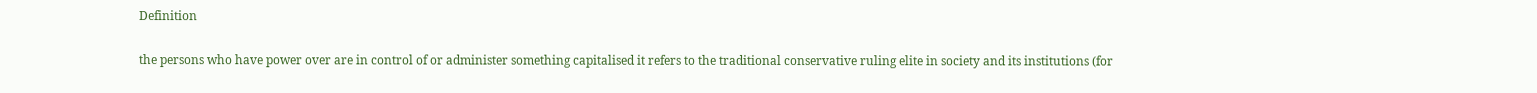Definition

the persons who have power over are in control of or administer something capitalised it refers to the traditional conservative ruling elite in society and its institutions (for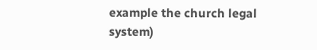example the church legal system)